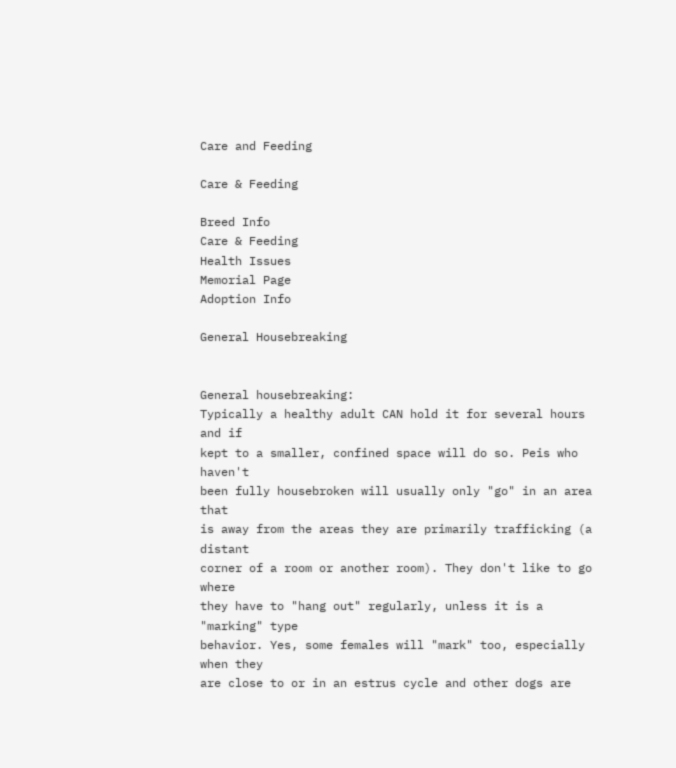Care and Feeding

Care & Feeding

Breed Info
Care & Feeding
Health Issues
Memorial Page
Adoption Info

General Housebreaking


General housebreaking:
Typically a healthy adult CAN hold it for several hours and if
kept to a smaller, confined space will do so. Peis who haven't
been fully housebroken will usually only "go" in an area that
is away from the areas they are primarily trafficking (a distant
corner of a room or another room). They don't like to go where
they have to "hang out" regularly, unless it is a "marking" type
behavior. Yes, some females will "mark" too, especially when they
are close to or in an estrus cycle and other dogs are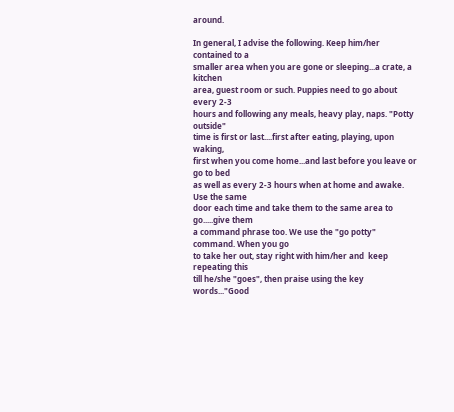around.

In general, I advise the following. Keep him/her contained to a
smaller area when you are gone or sleeping...a crate, a kitchen
area, guest room or such. Puppies need to go about every 2-3
hours and following any meals, heavy play, naps. "Potty outside"
time is first or last....first after eating, playing, upon waking,
first when you come home...and last before you leave or go to bed
as well as every 2-3 hours when at home and awake. Use the same
door each time and take them to the same area to go.....give them
a command phrase too. We use the "go potty" command. When you go
to take her out, stay right with him/her and  keep repeating this
till he/she "goes", then praise using the key words..."Good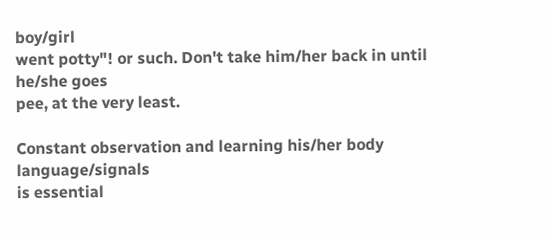boy/girl
went potty"! or such. Don't take him/her back in until he/she goes
pee, at the very least.

Constant observation and learning his/her body language/signals
is essential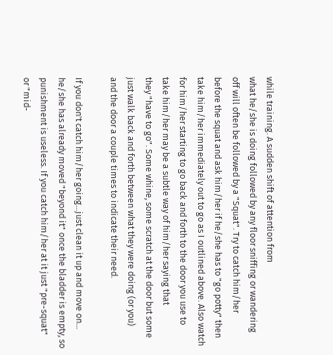while training. A sudden shift of attention from
what he/she is doing followed by any floor sniffing or wandering
off will often be followed by a "Squat". Try to catch him/her
before the squat and ask him/her if he/she has to "go potty" then
take him/her immediately out to go as I outlined above. Also watch
for him/her starting to go back and forth to the door you use to
take him/her may be a subtle way of him/her saying that
they "have to go". Some whine, some scratch at the door but some
just walk back and forth between what they were doing (or you)
and the door a couple times to indicate their need.

If you don't catch him/her going...just clean it up and move on...
he/she has already moved "beyond it" once the bladder is empty, so
punishment is useless. If you catch him/her at it just "pre-squat"
or "mid-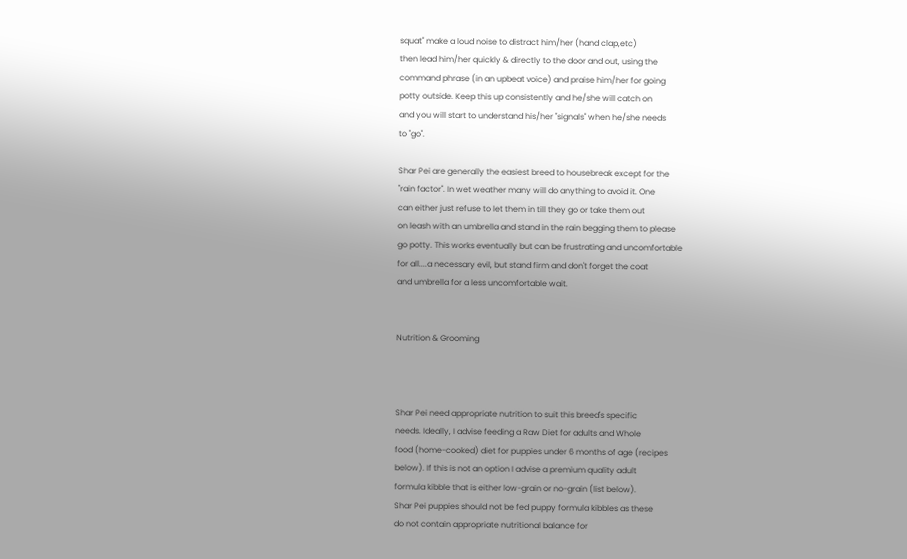squat" make a loud noise to distract him/her (hand clap,etc)
then lead him/her quickly & directly to the door and out, using the
command phrase (in an upbeat voice) and praise him/her for going
potty outside. Keep this up consistently and he/she will catch on
and you will start to understand his/her "signals" when he/she needs
to "go".

Shar Pei are generally the easiest breed to housebreak except for the
"rain factor". In wet weather many will do anything to avoid it. One
can either just refuse to let them in till they go or take them out
on leash with an umbrella and stand in the rain begging them to please
go potty. This works eventually but can be frustrating and uncomfortable
for all....a necessary evil, but stand firm and don't forget the coat
and umbrella for a less uncomfortable wait.


Nutrition & Grooming



Shar Pei need appropriate nutrition to suit this breed's specific
needs. Ideally, I advise feeding a Raw Diet for adults and Whole
food (home-cooked) diet for puppies under 6 months of age (recipes
below). If this is not an option I advise a premium quality adult
formula kibble that is either low-grain or no-grain (list below).
Shar Pei puppies should not be fed puppy formula kibbles as these
do not contain appropriate nutritional balance for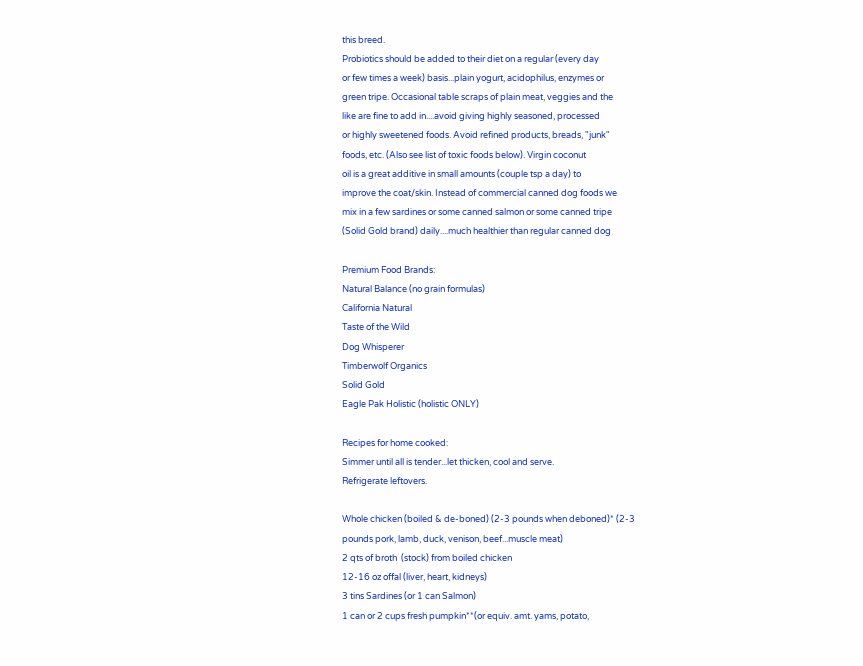this breed.
Probiotics should be added to their diet on a regular (every day
or few times a week) basis...plain yogurt, acidophilus, enzymes or
green tripe. Occasional table scraps of plain meat, veggies and the
like are fine to add in....avoid giving highly seasoned, processed
or highly sweetened foods. Avoid refined products, breads, "junk"
foods, etc. (Also see list of toxic foods below). Virgin coconut
oil is a great additive in small amounts (couple tsp a day) to
improve the coat/skin. Instead of commercial canned dog foods we
mix in a few sardines or some canned salmon or some canned tripe
(Solid Gold brand) daily....much healthier than regular canned dog

Premium Food Brands:
Natural Balance (no grain formulas)
California Natural
Taste of the Wild
Dog Whisperer
Timberwolf Organics
Solid Gold
Eagle Pak Holistic (holistic ONLY)

Recipes for home cooked:
Simmer until all is tender...let thicken, cool and serve.
Refrigerate leftovers.

Whole chicken (boiled & de-boned) (2-3 pounds when deboned)* (2-3
pounds pork, lamb, duck, venison, beef...muscle meat)
2 qts of broth  (stock) from boiled chicken
12-16 oz offal (liver, heart, kidneys)
3 tins Sardines (or 1 can Salmon)
1 can or 2 cups fresh pumpkin**(or equiv. amt. yams, potato,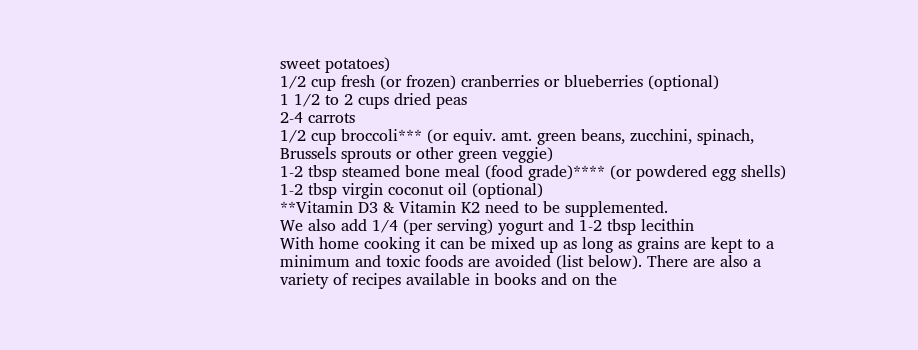sweet potatoes)
1/2 cup fresh (or frozen) cranberries or blueberries (optional)
1 1/2 to 2 cups dried peas
2-4 carrots
1/2 cup broccoli*** (or equiv. amt. green beans, zucchini, spinach,
Brussels sprouts or other green veggie)
1-2 tbsp steamed bone meal (food grade)**** (or powdered egg shells)
1-2 tbsp virgin coconut oil (optional)
**Vitamin D3 & Vitamin K2 need to be supplemented.
We also add 1/4 (per serving) yogurt and 1-2 tbsp lecithin
With home cooking it can be mixed up as long as grains are kept to a
minimum and toxic foods are avoided (list below). There are also a
variety of recipes available in books and on the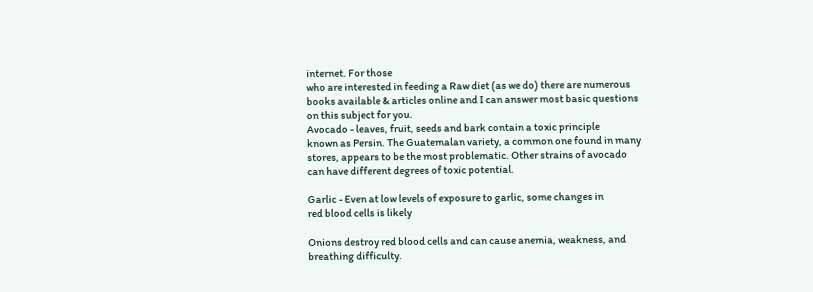internet. For those
who are interested in feeding a Raw diet (as we do) there are numerous
books available & articles online and I can answer most basic questions
on this subject for you.
Avocado - leaves, fruit, seeds and bark contain a toxic principle
known as Persin. The Guatemalan variety, a common one found in many
stores, appears to be the most problematic. Other strains of avocado
can have different degrees of toxic potential.

Garlic - Even at low levels of exposure to garlic, some changes in
red blood cells is likely

Onions destroy red blood cells and can cause anemia, weakness, and
breathing difficulty.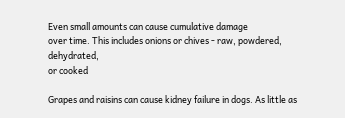Even small amounts can cause cumulative damage
over time. This includes onions or chives - raw, powdered, dehydrated,
or cooked

Grapes and raisins can cause kidney failure in dogs. As little as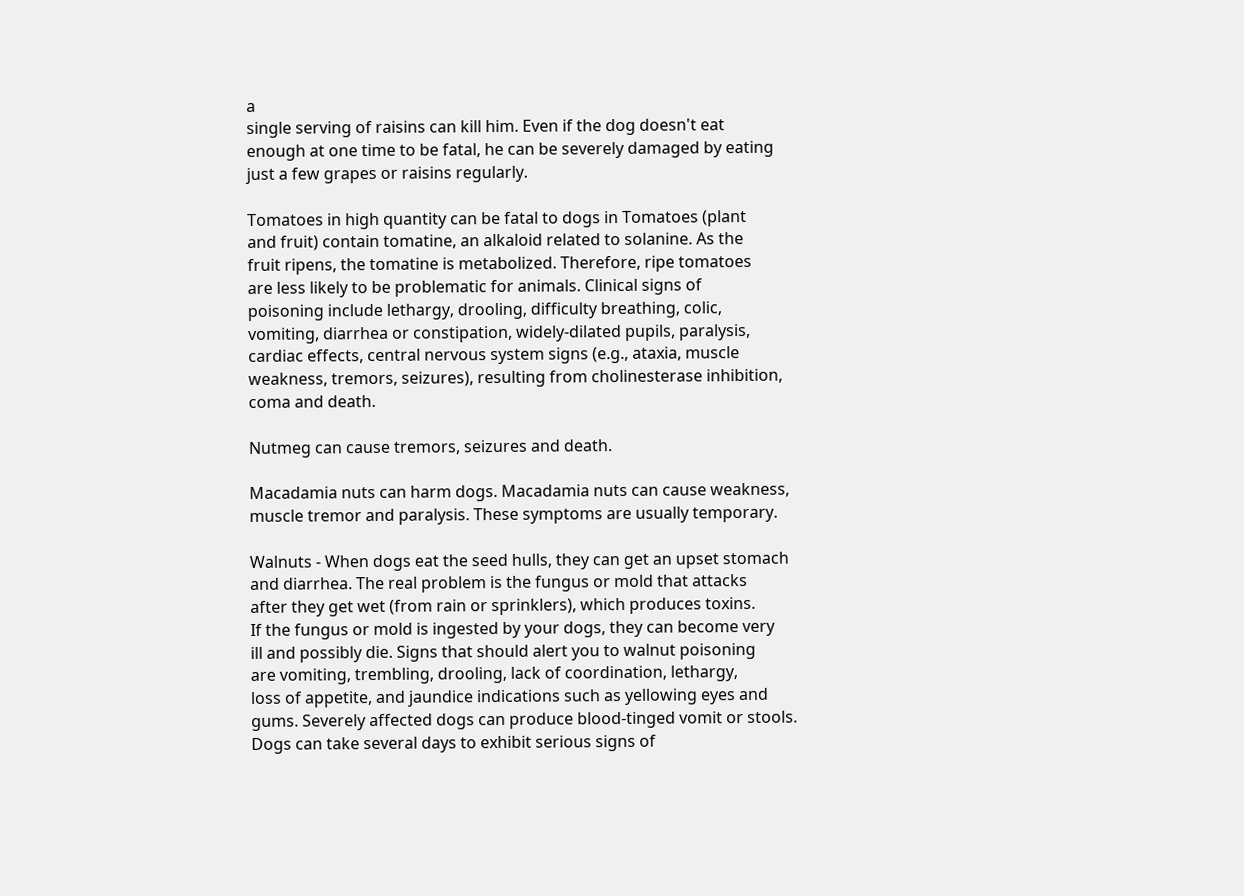a
single serving of raisins can kill him. Even if the dog doesn't eat
enough at one time to be fatal, he can be severely damaged by eating
just a few grapes or raisins regularly.

Tomatoes in high quantity can be fatal to dogs in Tomatoes (plant
and fruit) contain tomatine, an alkaloid related to solanine. As the
fruit ripens, the tomatine is metabolized. Therefore, ripe tomatoes
are less likely to be problematic for animals. Clinical signs of
poisoning include lethargy, drooling, difficulty breathing, colic,
vomiting, diarrhea or constipation, widely-dilated pupils, paralysis,
cardiac effects, central nervous system signs (e.g., ataxia, muscle
weakness, tremors, seizures), resulting from cholinesterase inhibition,
coma and death.

Nutmeg can cause tremors, seizures and death.

Macadamia nuts can harm dogs. Macadamia nuts can cause weakness,
muscle tremor and paralysis. These symptoms are usually temporary.

Walnuts - When dogs eat the seed hulls, they can get an upset stomach
and diarrhea. The real problem is the fungus or mold that attacks
after they get wet (from rain or sprinklers), which produces toxins.
If the fungus or mold is ingested by your dogs, they can become very
ill and possibly die. Signs that should alert you to walnut poisoning
are vomiting, trembling, drooling, lack of coordination, lethargy,
loss of appetite, and jaundice indications such as yellowing eyes and
gums. Severely affected dogs can produce blood-tinged vomit or stools.
Dogs can take several days to exhibit serious signs of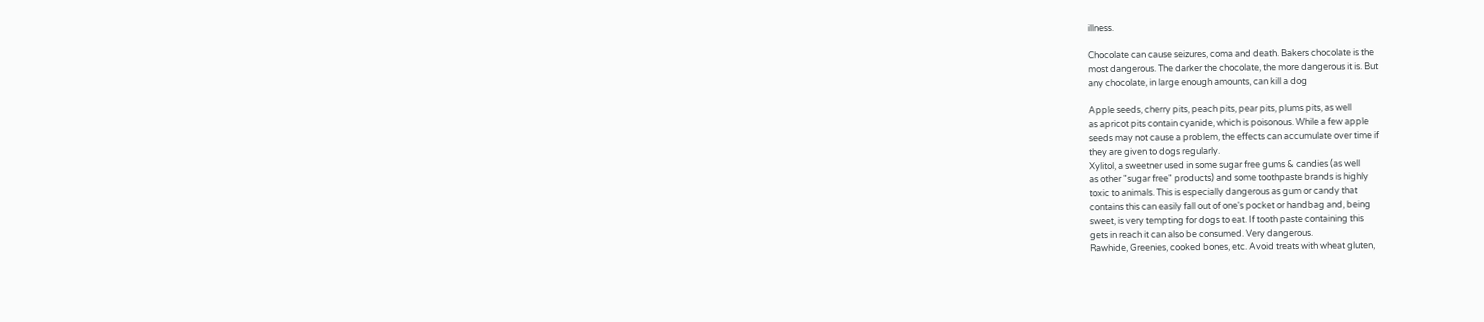illness.

Chocolate can cause seizures, coma and death. Bakers chocolate is the
most dangerous. The darker the chocolate, the more dangerous it is. But
any chocolate, in large enough amounts, can kill a dog

Apple seeds, cherry pits, peach pits, pear pits, plums pits, as well
as apricot pits contain cyanide, which is poisonous. While a few apple
seeds may not cause a problem, the effects can accumulate over time if
they are given to dogs regularly.
Xylitol, a sweetner used in some sugar free gums & candies (as well
as other "sugar free" products) and some toothpaste brands is highly
toxic to animals. This is especially dangerous as gum or candy that
contains this can easily fall out of one's pocket or handbag and, being
sweet, is very tempting for dogs to eat. If tooth paste containing this
gets in reach it can also be consumed. Very dangerous.
Rawhide, Greenies, cooked bones, etc. Avoid treats with wheat gluten,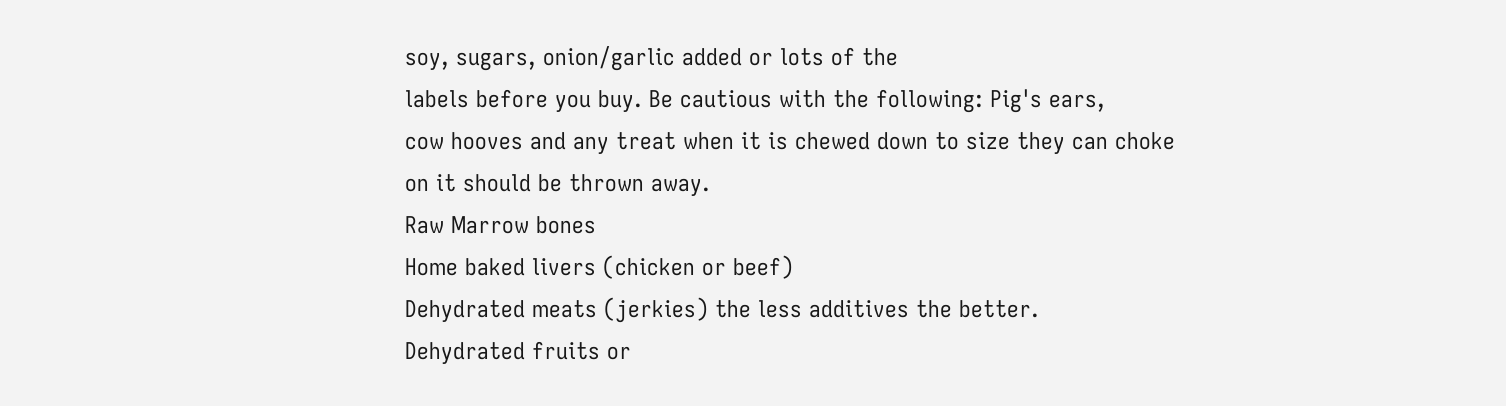soy, sugars, onion/garlic added or lots of the
labels before you buy. Be cautious with the following: Pig's ears,
cow hooves and any treat when it is chewed down to size they can choke
on it should be thrown away.
Raw Marrow bones
Home baked livers (chicken or beef)
Dehydrated meats (jerkies) the less additives the better.
Dehydrated fruits or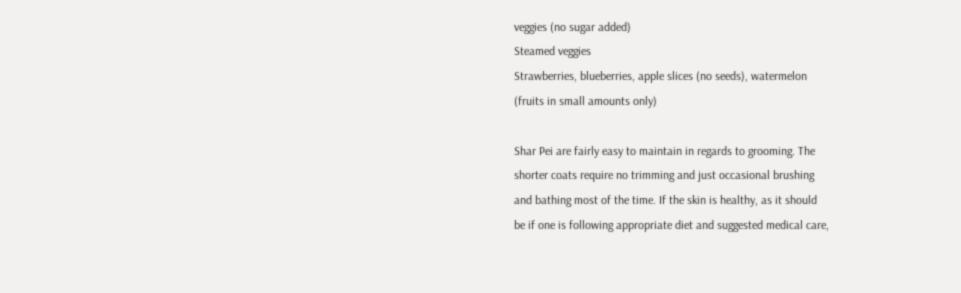veggies (no sugar added)
Steamed veggies
Strawberries, blueberries, apple slices (no seeds), watermelon
(fruits in small amounts only)

Shar Pei are fairly easy to maintain in regards to grooming. The
shorter coats require no trimming and just occasional brushing
and bathing most of the time. If the skin is healthy, as it should
be if one is following appropriate diet and suggested medical care,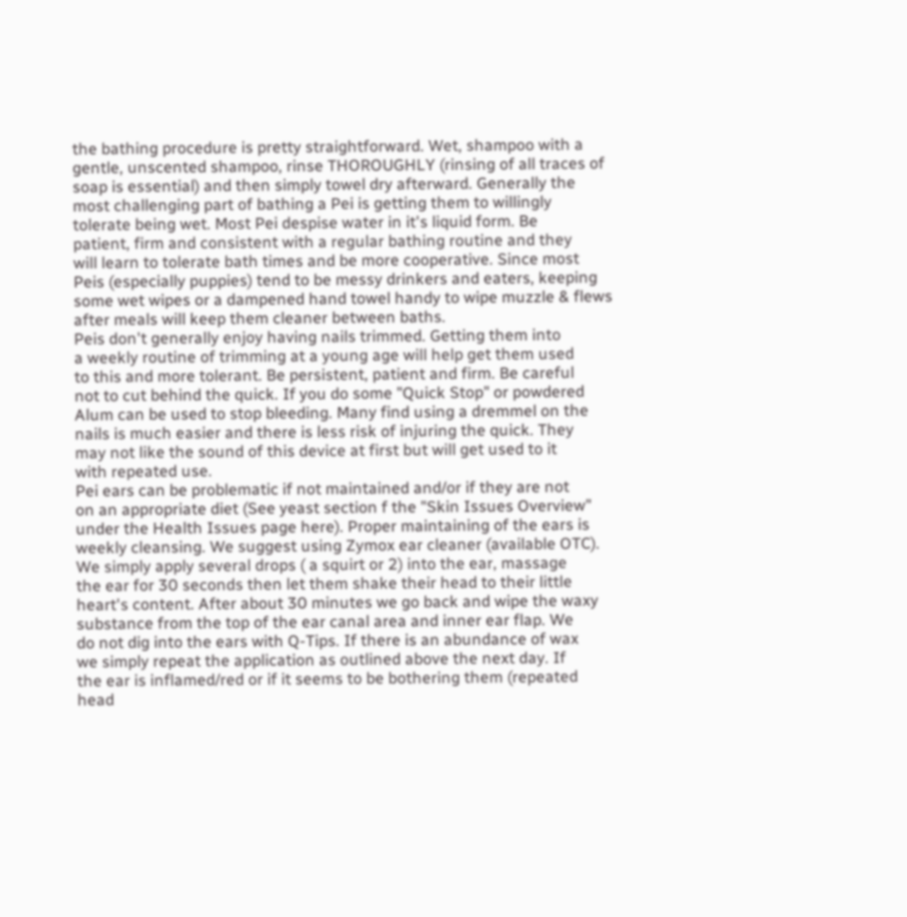the bathing procedure is pretty straightforward. Wet, shampoo with a
gentle, unscented shampoo, rinse THOROUGHLY (rinsing of all traces of
soap is essential) and then simply towel dry afterward. Generally the
most challenging part of bathing a Pei is getting them to willingly
tolerate being wet. Most Pei despise water in it's liquid form. Be
patient, firm and consistent with a regular bathing routine and they
will learn to tolerate bath times and be more cooperative. Since most
Peis (especially puppies) tend to be messy drinkers and eaters, keeping
some wet wipes or a dampened hand towel handy to wipe muzzle & flews
after meals will keep them cleaner between baths.
Peis don't generally enjoy having nails trimmed. Getting them into
a weekly routine of trimming at a young age will help get them used
to this and more tolerant. Be persistent, patient and firm. Be careful
not to cut behind the quick. If you do some "Quick Stop" or powdered
Alum can be used to stop bleeding. Many find using a dremmel on the
nails is much easier and there is less risk of injuring the quick. They
may not like the sound of this device at first but will get used to it
with repeated use.
Pei ears can be problematic if not maintained and/or if they are not
on an appropriate diet (See yeast section f the "Skin Issues Overview"
under the Health Issues page here). Proper maintaining of the ears is
weekly cleansing. We suggest using Zymox ear cleaner (available OTC).
We simply apply several drops ( a squirt or 2) into the ear, massage
the ear for 30 seconds then let them shake their head to their little
heart's content. After about 30 minutes we go back and wipe the waxy
substance from the top of the ear canal area and inner ear flap. We
do not dig into the ears with Q-Tips. If there is an abundance of wax
we simply repeat the application as outlined above the next day. If
the ear is inflamed/red or if it seems to be bothering them (repeated
head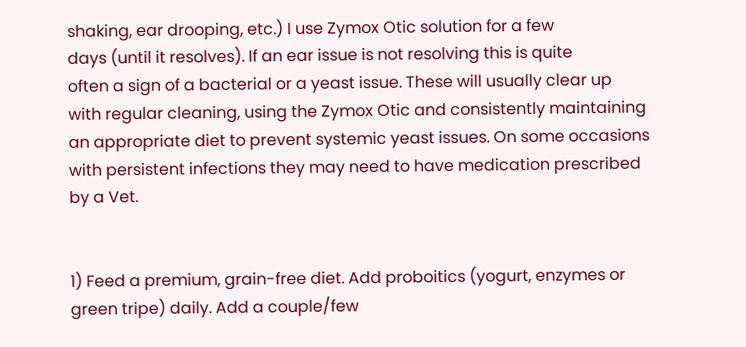shaking, ear drooping, etc.) I use Zymox Otic solution for a few
days (until it resolves). If an ear issue is not resolving this is quite
often a sign of a bacterial or a yeast issue. These will usually clear up
with regular cleaning, using the Zymox Otic and consistently maintaining
an appropriate diet to prevent systemic yeast issues. On some occasions
with persistent infections they may need to have medication prescribed
by a Vet.


1) Feed a premium, grain-free diet. Add proboitics (yogurt, enzymes or
green tripe) daily. Add a couple/few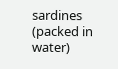sardines (packed in water)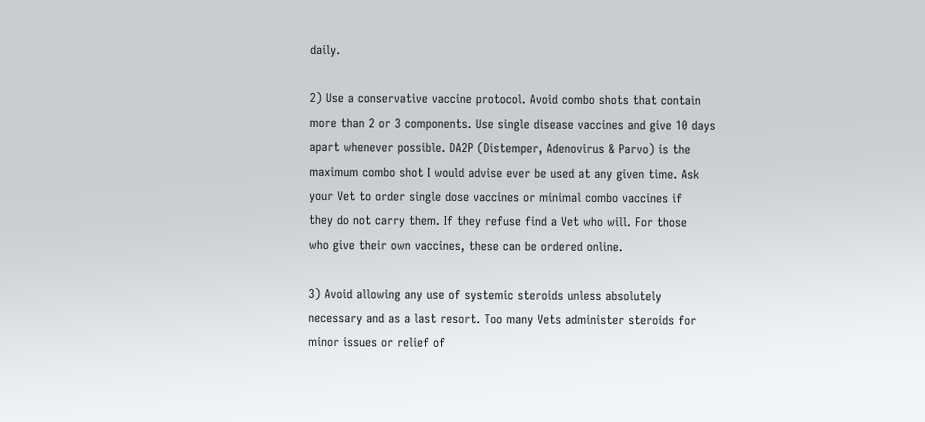daily.

2) Use a conservative vaccine protocol. Avoid combo shots that contain
more than 2 or 3 components. Use single disease vaccines and give 10 days
apart whenever possible. DA2P (Distemper, Adenovirus & Parvo) is the
maximum combo shot I would advise ever be used at any given time. Ask
your Vet to order single dose vaccines or minimal combo vaccines if
they do not carry them. If they refuse find a Vet who will. For those
who give their own vaccines, these can be ordered online.

3) Avoid allowing any use of systemic steroids unless absolutely
necessary and as a last resort. Too many Vets administer steroids for
minor issues or relief of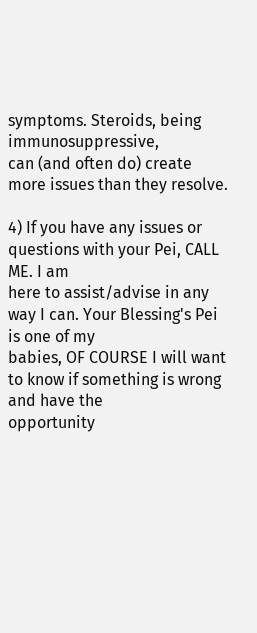symptoms. Steroids, being immunosuppressive,
can (and often do) create more issues than they resolve.

4) If you have any issues or questions with your Pei, CALL ME. I am
here to assist/advise in any way I can. Your Blessing's Pei is one of my
babies, OF COURSE I will want to know if something is wrong and have the
opportunity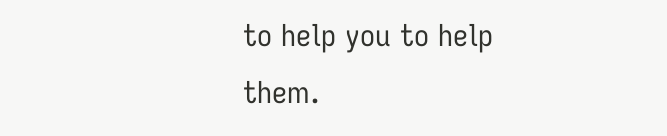to help you to help them.